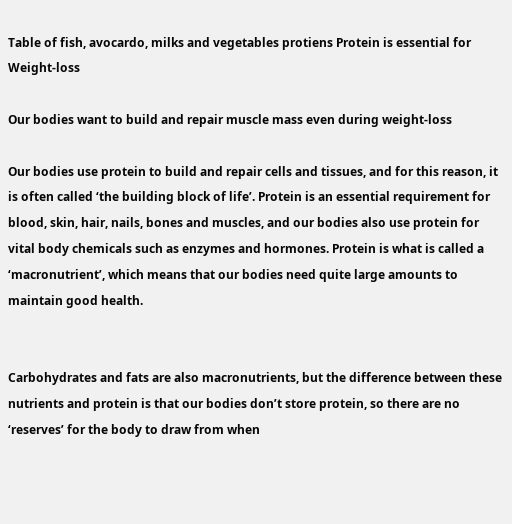Table of fish, avocardo, milks and vegetables protiens Protein is essential for Weight-loss

Our bodies want to build and repair muscle mass even during weight-loss

Our bodies use protein to build and repair cells and tissues, and for this reason, it is often called ‘the building block of life’. Protein is an essential requirement for blood, skin, hair, nails, bones and muscles, and our bodies also use protein for vital body chemicals such as enzymes and hormones. Protein is what is called a ‘macronutrient’, which means that our bodies need quite large amounts to maintain good health.


Carbohydrates and fats are also macronutrients, but the difference between these nutrients and protein is that our bodies don’t store protein, so there are no ‘reserves’ for the body to draw from when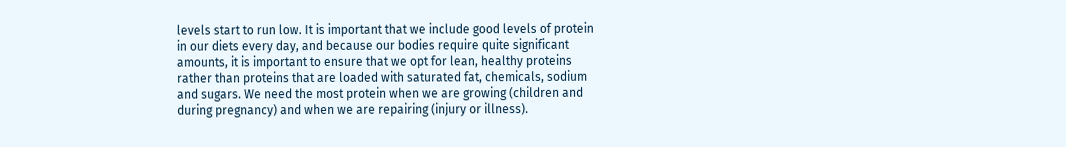levels start to run low. It is important that we include good levels of protein in our diets every day, and because our bodies require quite significant amounts, it is important to ensure that we opt for lean, healthy proteins rather than proteins that are loaded with saturated fat, chemicals, sodium and sugars. We need the most protein when we are growing (children and during pregnancy) and when we are repairing (injury or illness).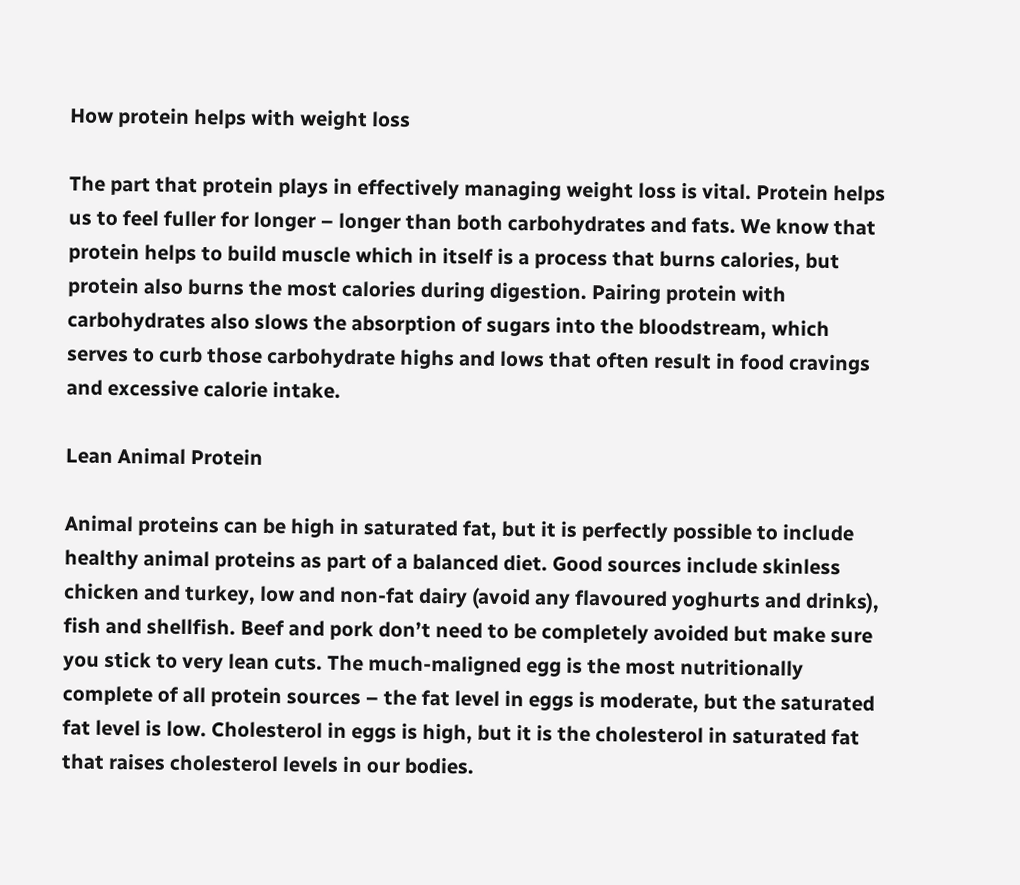How protein helps with weight loss

The part that protein plays in effectively managing weight loss is vital. Protein helps us to feel fuller for longer – longer than both carbohydrates and fats. We know that protein helps to build muscle which in itself is a process that burns calories, but protein also burns the most calories during digestion. Pairing protein with carbohydrates also slows the absorption of sugars into the bloodstream, which serves to curb those carbohydrate highs and lows that often result in food cravings and excessive calorie intake.

Lean Animal Protein

Animal proteins can be high in saturated fat, but it is perfectly possible to include healthy animal proteins as part of a balanced diet. Good sources include skinless chicken and turkey, low and non-fat dairy (avoid any flavoured yoghurts and drinks), fish and shellfish. Beef and pork don’t need to be completely avoided but make sure you stick to very lean cuts. The much-maligned egg is the most nutritionally complete of all protein sources – the fat level in eggs is moderate, but the saturated fat level is low. Cholesterol in eggs is high, but it is the cholesterol in saturated fat that raises cholesterol levels in our bodies.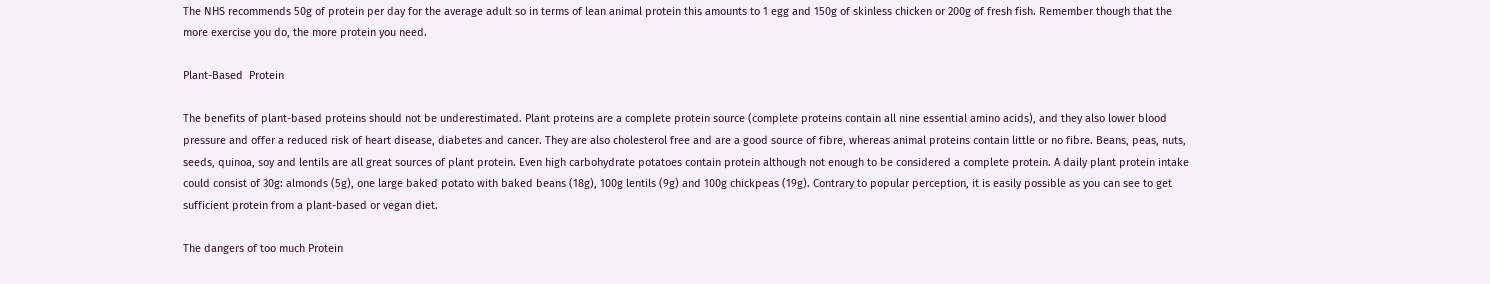The NHS recommends 50g of protein per day for the average adult so in terms of lean animal protein this amounts to 1 egg and 150g of skinless chicken or 200g of fresh fish. Remember though that the more exercise you do, the more protein you need.

Plant-Based  Protein

The benefits of plant-based proteins should not be underestimated. Plant proteins are a complete protein source (complete proteins contain all nine essential amino acids), and they also lower blood pressure and offer a reduced risk of heart disease, diabetes and cancer. They are also cholesterol free and are a good source of fibre, whereas animal proteins contain little or no fibre. Beans, peas, nuts, seeds, quinoa, soy and lentils are all great sources of plant protein. Even high carbohydrate potatoes contain protein although not enough to be considered a complete protein. A daily plant protein intake could consist of 30g: almonds (5g), one large baked potato with baked beans (18g), 100g lentils (9g) and 100g chickpeas (19g). Contrary to popular perception, it is easily possible as you can see to get sufficient protein from a plant-based or vegan diet.

The dangers of too much Protein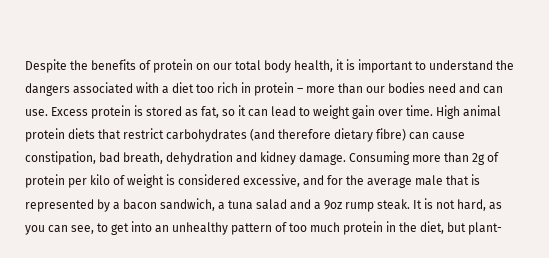Despite the benefits of protein on our total body health, it is important to understand the dangers associated with a diet too rich in protein – more than our bodies need and can use. Excess protein is stored as fat, so it can lead to weight gain over time. High animal protein diets that restrict carbohydrates (and therefore dietary fibre) can cause constipation, bad breath, dehydration and kidney damage. Consuming more than 2g of protein per kilo of weight is considered excessive, and for the average male that is represented by a bacon sandwich, a tuna salad and a 9oz rump steak. It is not hard, as you can see, to get into an unhealthy pattern of too much protein in the diet, but plant-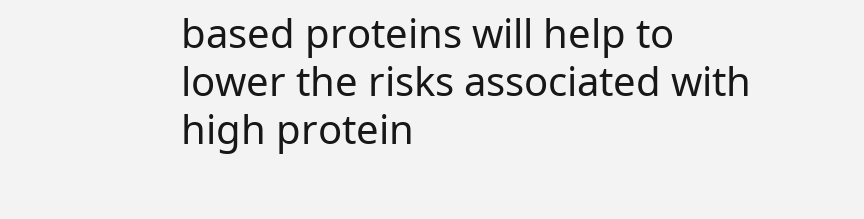based proteins will help to lower the risks associated with high protein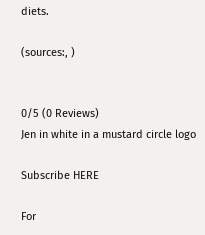diets.

(sources:, )


0/5 (0 Reviews)
Jen in white in a mustard circle logo

Subscribe HERE

For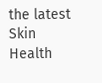the latest Skin Health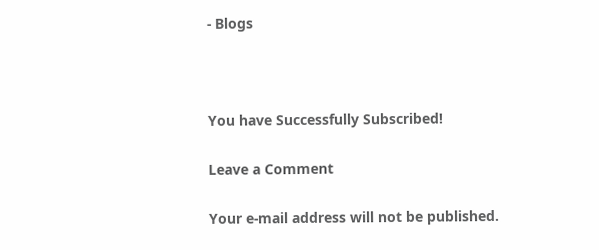- Blogs



You have Successfully Subscribed!

Leave a Comment

Your e-mail address will not be published.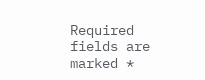Required fields are marked *